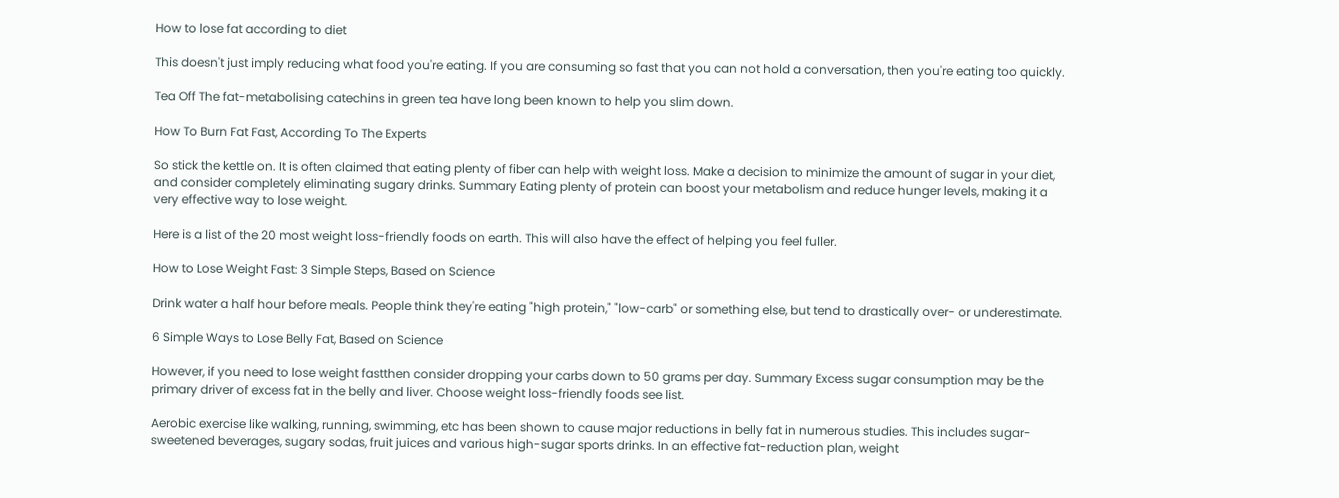How to lose fat according to diet

This doesn't just imply reducing what food you're eating. If you are consuming so fast that you can not hold a conversation, then you're eating too quickly.

Tea Off The fat-metabolising catechins in green tea have long been known to help you slim down.

How To Burn Fat Fast, According To The Experts

So stick the kettle on. It is often claimed that eating plenty of fiber can help with weight loss. Make a decision to minimize the amount of sugar in your diet, and consider completely eliminating sugary drinks. Summary Eating plenty of protein can boost your metabolism and reduce hunger levels, making it a very effective way to lose weight.

Here is a list of the 20 most weight loss-friendly foods on earth. This will also have the effect of helping you feel fuller.

How to Lose Weight Fast: 3 Simple Steps, Based on Science

Drink water a half hour before meals. People think they're eating "high protein," "low-carb" or something else, but tend to drastically over- or underestimate.

6 Simple Ways to Lose Belly Fat, Based on Science

However, if you need to lose weight fastthen consider dropping your carbs down to 50 grams per day. Summary Excess sugar consumption may be the primary driver of excess fat in the belly and liver. Choose weight loss-friendly foods see list.

Aerobic exercise like walking, running, swimming, etc has been shown to cause major reductions in belly fat in numerous studies. This includes sugar-sweetened beverages, sugary sodas, fruit juices and various high-sugar sports drinks. In an effective fat-reduction plan, weight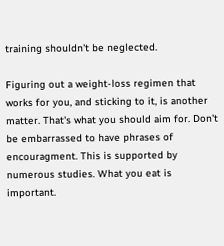training shouldn't be neglected.

Figuring out a weight-loss regimen that works for you, and sticking to it, is another matter. That's what you should aim for. Don't be embarrassed to have phrases of encouragment. This is supported by numerous studies. What you eat is important.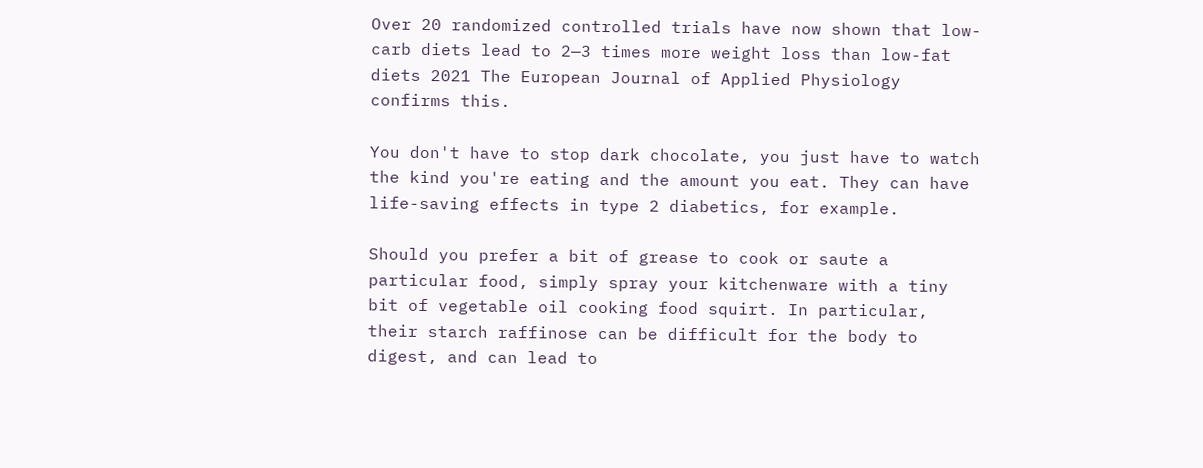Over 20 randomized controlled trials have now shown that low-carb diets lead to 2—3 times more weight loss than low-fat diets 2021 The European Journal of Applied Physiology confirms this.

You don't have to stop dark chocolate, you just have to watch the kind you're eating and the amount you eat. They can have life-saving effects in type 2 diabetics, for example.

Should you prefer a bit of grease to cook or saute a particular food, simply spray your kitchenware with a tiny bit of vegetable oil cooking food squirt. In particular, their starch raffinose can be difficult for the body to digest, and can lead to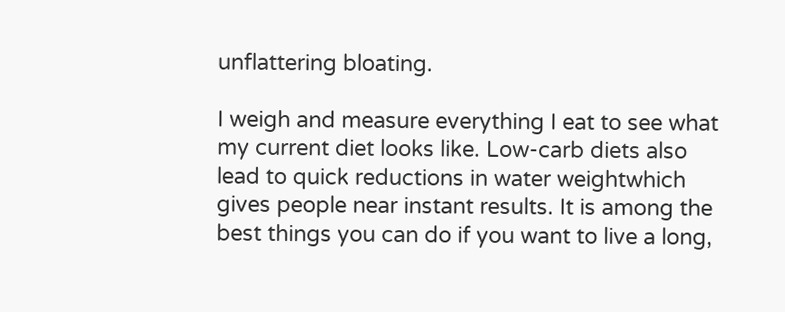unflattering bloating.

I weigh and measure everything I eat to see what my current diet looks like. Low-carb diets also lead to quick reductions in water weightwhich gives people near instant results. It is among the best things you can do if you want to live a long,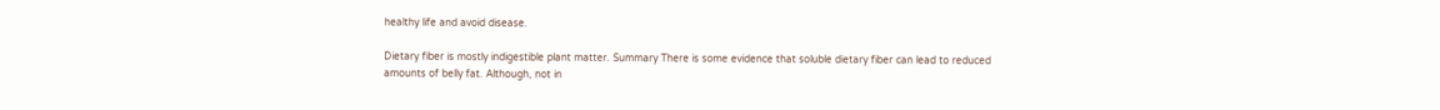healthy life and avoid disease.

Dietary fiber is mostly indigestible plant matter. Summary There is some evidence that soluble dietary fiber can lead to reduced amounts of belly fat. Although, not in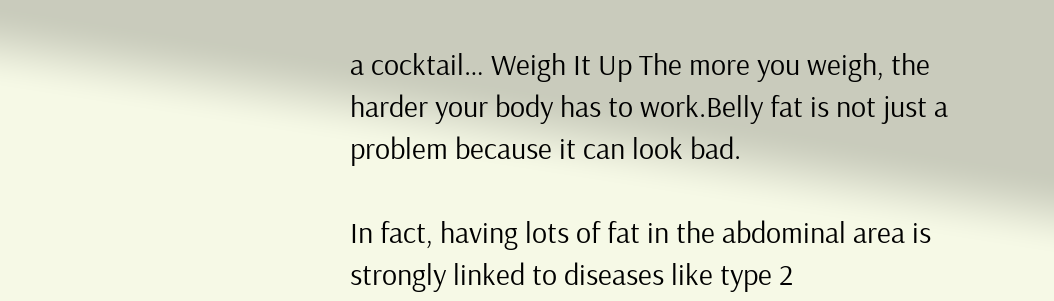a cocktail… Weigh It Up The more you weigh, the harder your body has to work.Belly fat is not just a problem because it can look bad.

In fact, having lots of fat in the abdominal area is strongly linked to diseases like type 2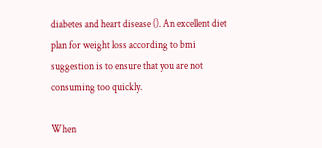diabetes and heart disease (). An excellent diet plan for weight loss according to bmi suggestion is to ensure that you are not consuming too quickly.

When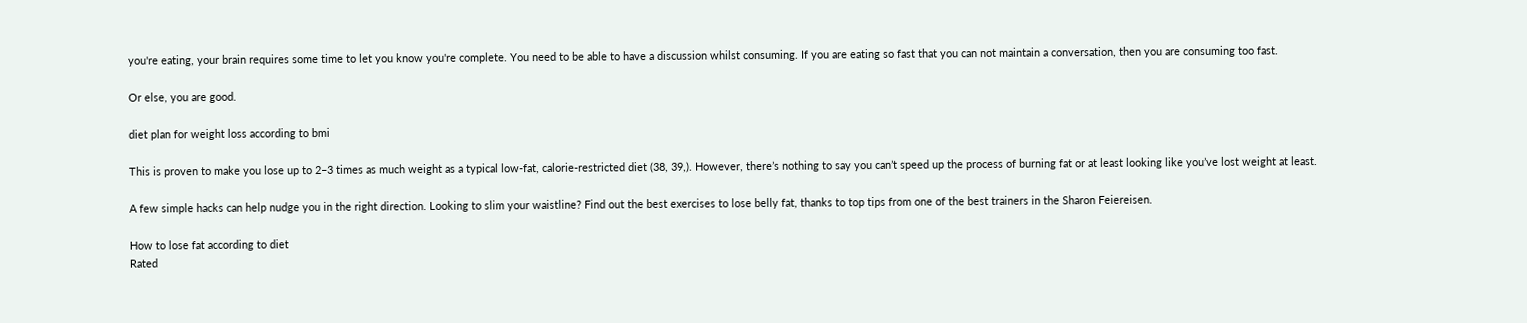you're eating, your brain requires some time to let you know you're complete. You need to be able to have a discussion whilst consuming. If you are eating so fast that you can not maintain a conversation, then you are consuming too fast.

Or else, you are good.

diet plan for weight loss according to bmi

This is proven to make you lose up to 2–3 times as much weight as a typical low-fat, calorie-restricted diet (38, 39,). However, there’s nothing to say you can’t speed up the process of burning fat or at least looking like you’ve lost weight at least.

A few simple hacks can help nudge you in the right direction. Looking to slim your waistline? Find out the best exercises to lose belly fat, thanks to top tips from one of the best trainers in the Sharon Feiereisen.

How to lose fat according to diet
Rated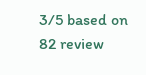3/5 based on 82 review